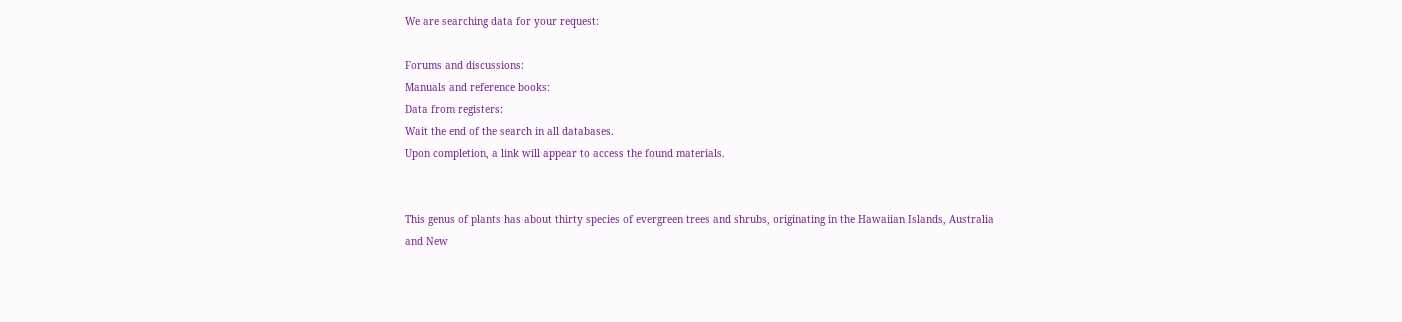We are searching data for your request:

Forums and discussions:
Manuals and reference books:
Data from registers:
Wait the end of the search in all databases.
Upon completion, a link will appear to access the found materials.


This genus of plants has about thirty species of evergreen trees and shrubs, originating in the Hawaiian Islands, Australia and New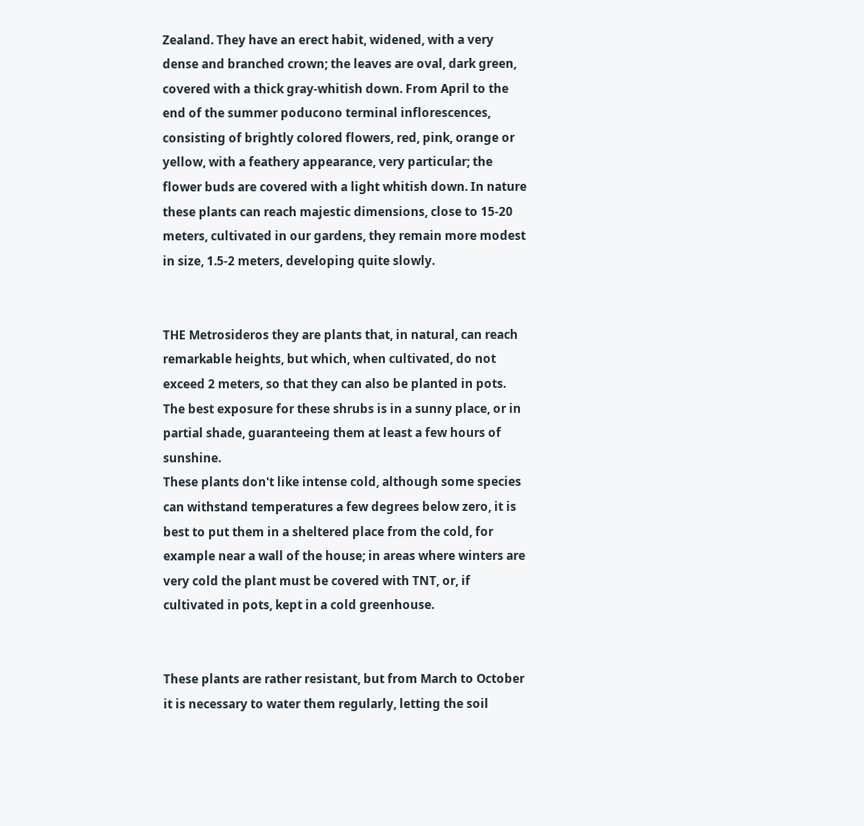Zealand. They have an erect habit, widened, with a very dense and branched crown; the leaves are oval, dark green, covered with a thick gray-whitish down. From April to the end of the summer poducono terminal inflorescences, consisting of brightly colored flowers, red, pink, orange or yellow, with a feathery appearance, very particular; the flower buds are covered with a light whitish down. In nature these plants can reach majestic dimensions, close to 15-20 meters, cultivated in our gardens, they remain more modest in size, 1.5-2 meters, developing quite slowly.


THE Metrosideros they are plants that, in natural, can reach remarkable heights, but which, when cultivated, do not exceed 2 meters, so that they can also be planted in pots.
The best exposure for these shrubs is in a sunny place, or in partial shade, guaranteeing them at least a few hours of sunshine.
These plants don't like intense cold, although some species can withstand temperatures a few degrees below zero, it is best to put them in a sheltered place from the cold, for example near a wall of the house; in areas where winters are very cold the plant must be covered with TNT, or, if cultivated in pots, kept in a cold greenhouse.


These plants are rather resistant, but from March to October it is necessary to water them regularly, letting the soil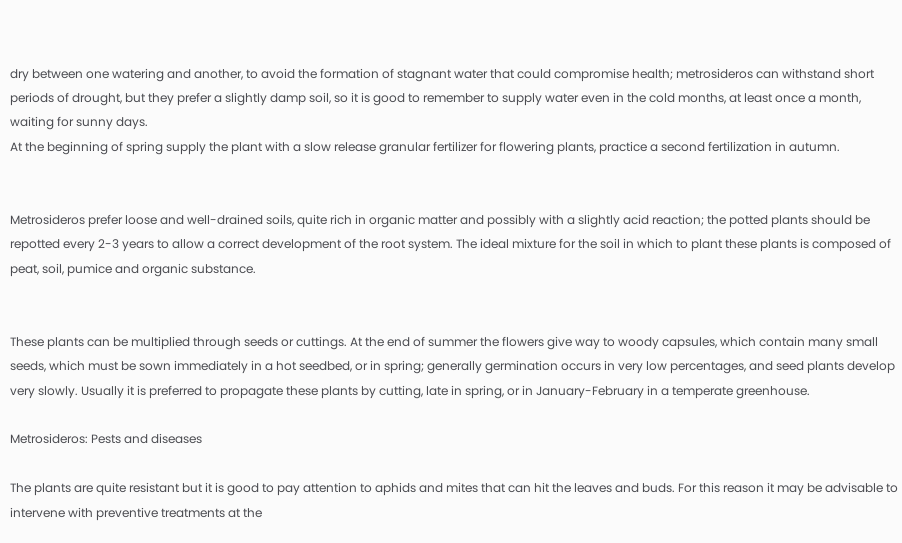dry between one watering and another, to avoid the formation of stagnant water that could compromise health; metrosideros can withstand short periods of drought, but they prefer a slightly damp soil, so it is good to remember to supply water even in the cold months, at least once a month, waiting for sunny days.
At the beginning of spring supply the plant with a slow release granular fertilizer for flowering plants, practice a second fertilization in autumn.


Metrosideros prefer loose and well-drained soils, quite rich in organic matter and possibly with a slightly acid reaction; the potted plants should be repotted every 2-3 years to allow a correct development of the root system. The ideal mixture for the soil in which to plant these plants is composed of peat, soil, pumice and organic substance.


These plants can be multiplied through seeds or cuttings. At the end of summer the flowers give way to woody capsules, which contain many small seeds, which must be sown immediately in a hot seedbed, or in spring; generally germination occurs in very low percentages, and seed plants develop very slowly. Usually it is preferred to propagate these plants by cutting, late in spring, or in January-February in a temperate greenhouse.

Metrosideros: Pests and diseases

The plants are quite resistant but it is good to pay attention to aphids and mites that can hit the leaves and buds. For this reason it may be advisable to intervene with preventive treatments at the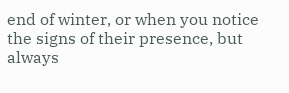end of winter, or when you notice the signs of their presence, but always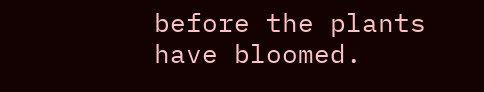before the plants have bloomed.